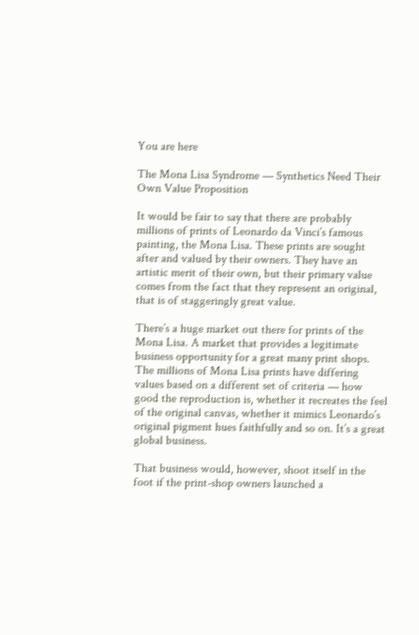You are here

The Mona Lisa Syndrome — Synthetics Need Their Own Value Proposition

It would be fair to say that there are probably millions of prints of Leonardo da Vinci’s famous painting, the Mona Lisa. These prints are sought after and valued by their owners. They have an artistic merit of their own, but their primary value comes from the fact that they represent an original, that is of staggeringly great value.

There’s a huge market out there for prints of the Mona Lisa. A market that provides a legitimate business opportunity for a great many print shops. The millions of Mona Lisa prints have differing values based on a different set of criteria — how good the reproduction is, whether it recreates the feel of the original canvas, whether it mimics Leonardo’s original pigment hues faithfully and so on. It’s a great global business.

That business would, however, shoot itself in the foot if the print-shop owners launched a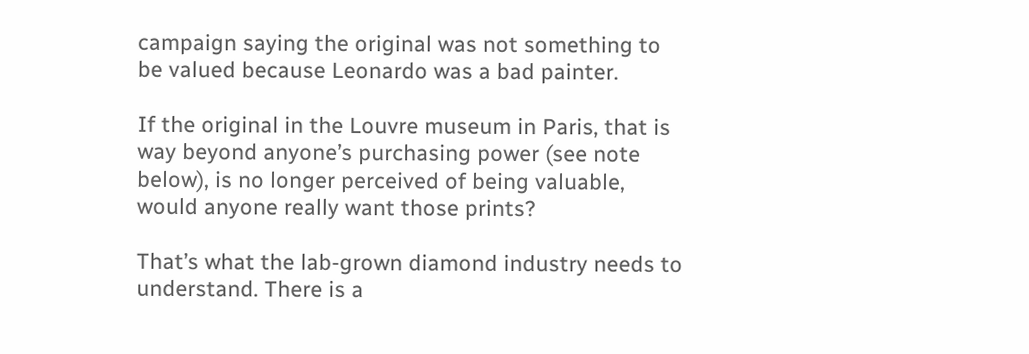campaign saying the original was not something to be valued because Leonardo was a bad painter.

If the original in the Louvre museum in Paris, that is way beyond anyone’s purchasing power (see note below), is no longer perceived of being valuable, would anyone really want those prints?

That’s what the lab-grown diamond industry needs to understand. There is a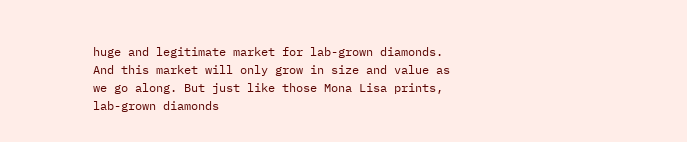huge and legitimate market for lab-grown diamonds. And this market will only grow in size and value as we go along. But just like those Mona Lisa prints, lab-grown diamonds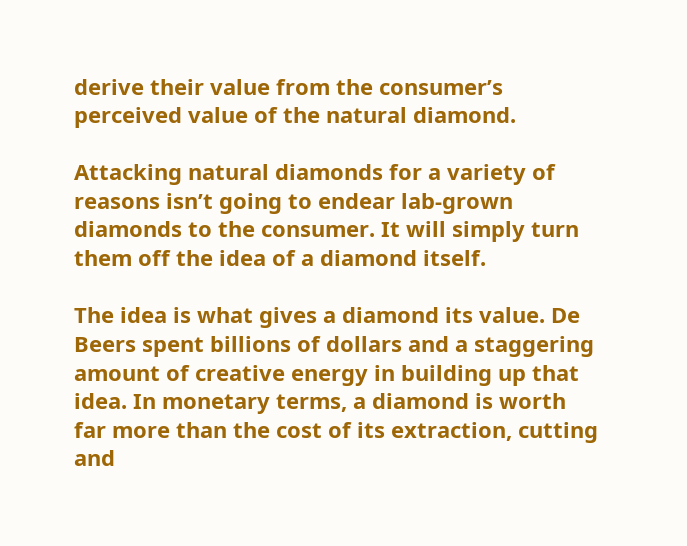derive their value from the consumer’s perceived value of the natural diamond.

Attacking natural diamonds for a variety of reasons isn’t going to endear lab-grown diamonds to the consumer. It will simply turn them off the idea of a diamond itself.

The idea is what gives a diamond its value. De Beers spent billions of dollars and a staggering amount of creative energy in building up that idea. In monetary terms, a diamond is worth far more than the cost of its extraction, cutting and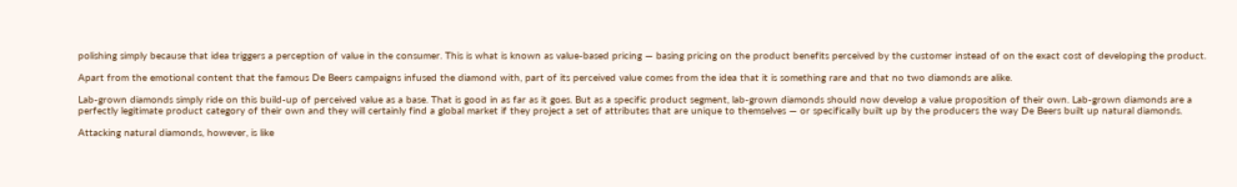polishing simply because that idea triggers a perception of value in the consumer. This is what is known as value-based pricing — basing pricing on the product benefits perceived by the customer instead of on the exact cost of developing the product.

Apart from the emotional content that the famous De Beers campaigns infused the diamond with, part of its perceived value comes from the idea that it is something rare and that no two diamonds are alike.

Lab-grown diamonds simply ride on this build-up of perceived value as a base. That is good in as far as it goes. But as a specific product segment, lab-grown diamonds should now develop a value proposition of their own. Lab-grown diamonds are a perfectly legitimate product category of their own and they will certainly find a global market if they project a set of attributes that are unique to themselves — or specifically built up by the producers the way De Beers built up natural diamonds.

Attacking natural diamonds, however, is like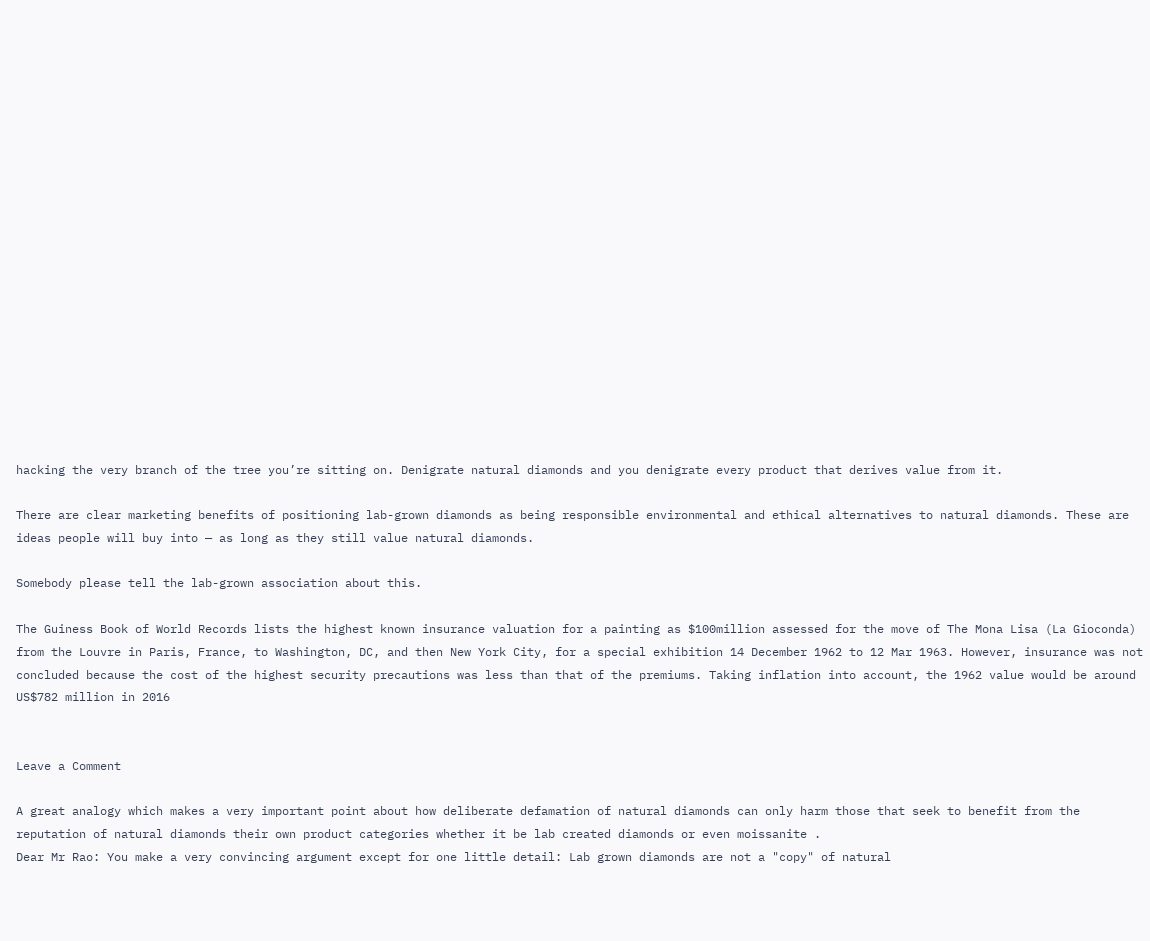hacking the very branch of the tree you’re sitting on. Denigrate natural diamonds and you denigrate every product that derives value from it.

There are clear marketing benefits of positioning lab-grown diamonds as being responsible environmental and ethical alternatives to natural diamonds. These are ideas people will buy into — as long as they still value natural diamonds.

Somebody please tell the lab-grown association about this.

The Guiness Book of World Records lists the highest known insurance valuation for a painting as $100million assessed for the move of The Mona Lisa (La Gioconda) from the Louvre in Paris, France, to Washington, DC, and then New York City, for a special exhibition 14 December 1962 to 12 Mar 1963. However, insurance was not concluded because the cost of the highest security precautions was less than that of the premiums. Taking inflation into account, the 1962 value would be around US$782 million in 2016


Leave a Comment

A great analogy which makes a very important point about how deliberate defamation of natural diamonds can only harm those that seek to benefit from the reputation of natural diamonds their own product categories whether it be lab created diamonds or even moissanite .
Dear Mr Rao: You make a very convincing argument except for one little detail: Lab grown diamonds are not a "copy" of natural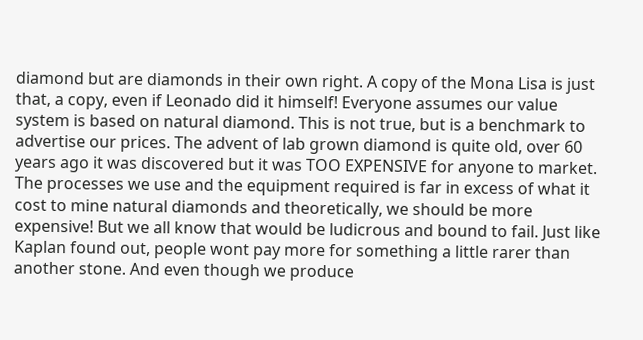diamond but are diamonds in their own right. A copy of the Mona Lisa is just that, a copy, even if Leonado did it himself! Everyone assumes our value system is based on natural diamond. This is not true, but is a benchmark to advertise our prices. The advent of lab grown diamond is quite old, over 60 years ago it was discovered but it was TOO EXPENSIVE for anyone to market. The processes we use and the equipment required is far in excess of what it cost to mine natural diamonds and theoretically, we should be more expensive! But we all know that would be ludicrous and bound to fail. Just like Kaplan found out, people wont pay more for something a little rarer than another stone. And even though we produce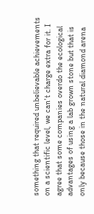something that required unbelievable achievements on a scientific level, we can't charge extra for it. I agree that some companies overdo the ecological advantages of using a lab grown stone but that is only because those in the natural diamond arena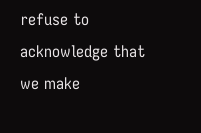refuse to acknowledge that we make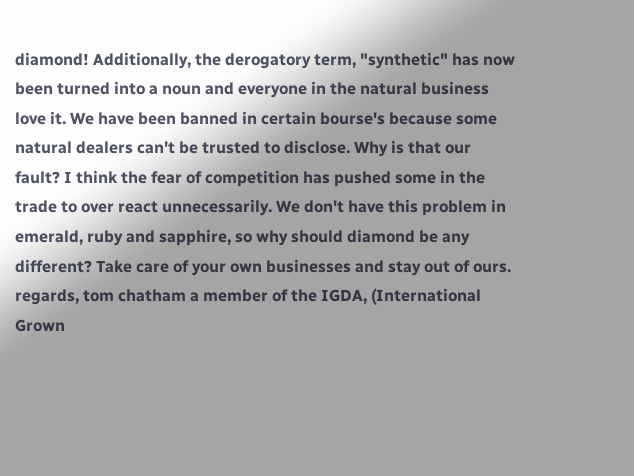diamond! Additionally, the derogatory term, "synthetic" has now been turned into a noun and everyone in the natural business love it. We have been banned in certain bourse's because some natural dealers can't be trusted to disclose. Why is that our fault? I think the fear of competition has pushed some in the trade to over react unnecessarily. We don't have this problem in emerald, ruby and sapphire, so why should diamond be any different? Take care of your own businesses and stay out of ours. regards, tom chatham a member of the IGDA, (International Grown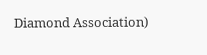Diamond Association)